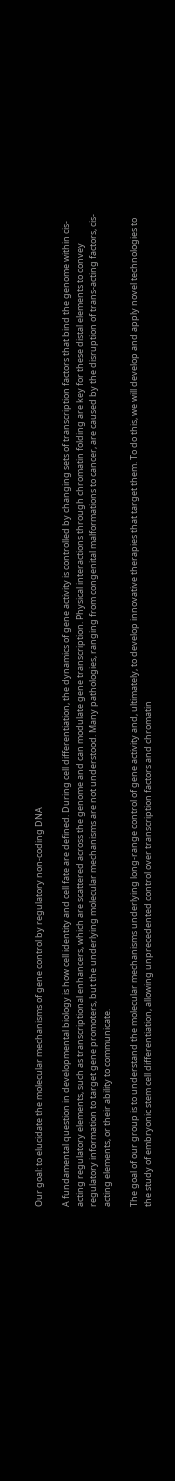Our goal: to elucidate the molecular mechanisms of gene control by regulatory non-coding DNA

A fundamental question in developmental biology is how cell identity and cell fate are defined. During cell differentiation, the dynamics of gene activity is controlled by changing sets of transcription factors that bind the genome within cis-acting regulatory elements, such as transcriptional enhancers, which are scattered across the genome and can modulate gene transcription. Physical interactions through chromatin folding are key for these distal elements to convey regulatory information to target gene promoters, but the underlying molecular mechanisms are not understood. Many pathologies, ranging from congenital malformations to cancer, are caused by the disruption of trans-acting factors, cis-acting elements, or their ability to communicate.

The goal of our group is to understand the molecular mechanisms underlying long-range control of gene activity and, ultimately, to develop innovative therapies that target them. To do this, we will develop and apply novel technologies to the study of embryonic stem cell differentiation, allowing unprecedented control over transcription factors and chromatin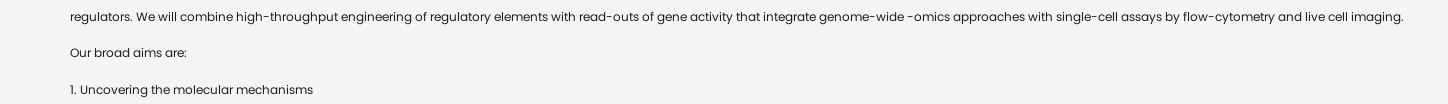regulators. We will combine high-throughput engineering of regulatory elements with read-outs of gene activity that integrate genome-wide -omics approaches with single-cell assays by flow-cytometry and live cell imaging.

Our broad aims are:

1. Uncovering the molecular mechanisms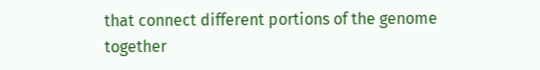that connect different portions of the genome together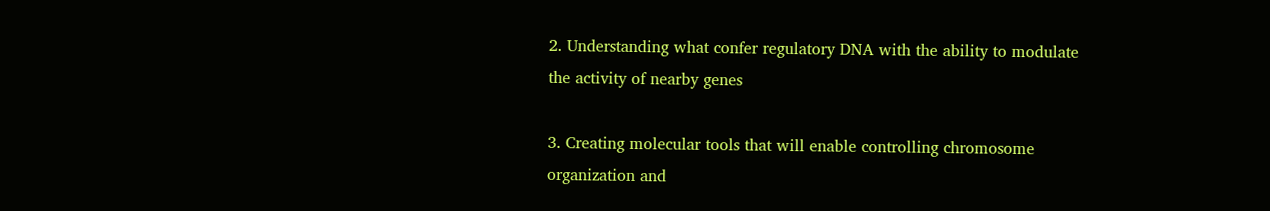2. Understanding what confer regulatory DNA with the ability to modulate the activity of nearby genes

3. Creating molecular tools that will enable controlling chromosome organization and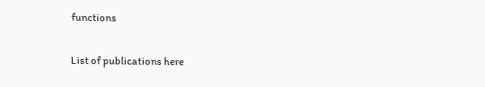functions

List of publications here